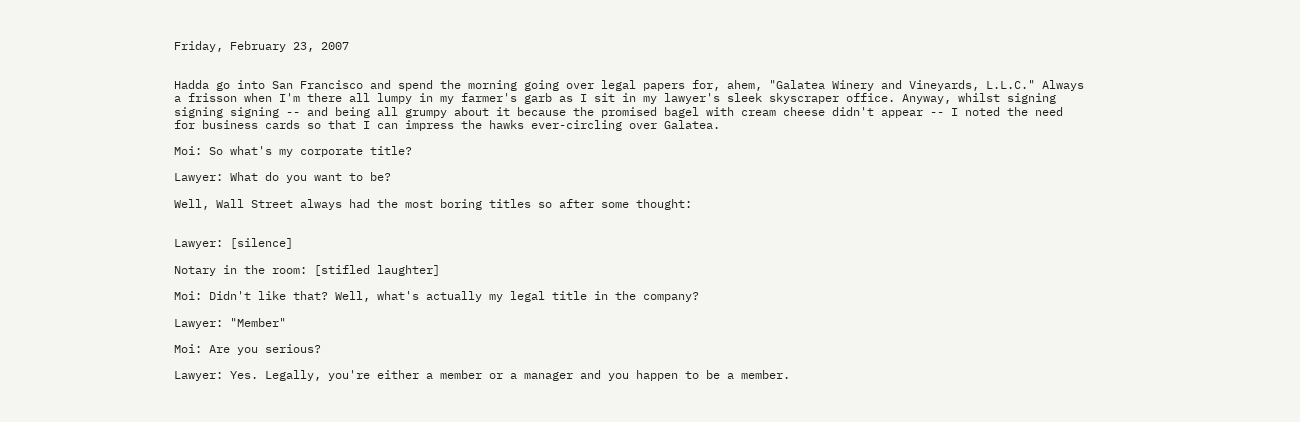Friday, February 23, 2007


Hadda go into San Francisco and spend the morning going over legal papers for, ahem, "Galatea Winery and Vineyards, L.L.C." Always a frisson when I'm there all lumpy in my farmer's garb as I sit in my lawyer's sleek skyscraper office. Anyway, whilst signing signing signing -- and being all grumpy about it because the promised bagel with cream cheese didn't appear -- I noted the need for business cards so that I can impress the hawks ever-circling over Galatea.

Moi: So what's my corporate title?

Lawyer: What do you want to be?

Well, Wall Street always had the most boring titles so after some thought:


Lawyer: [silence]

Notary in the room: [stifled laughter]

Moi: Didn't like that? Well, what's actually my legal title in the company?

Lawyer: "Member"

Moi: Are you serious?

Lawyer: Yes. Legally, you're either a member or a manager and you happen to be a member.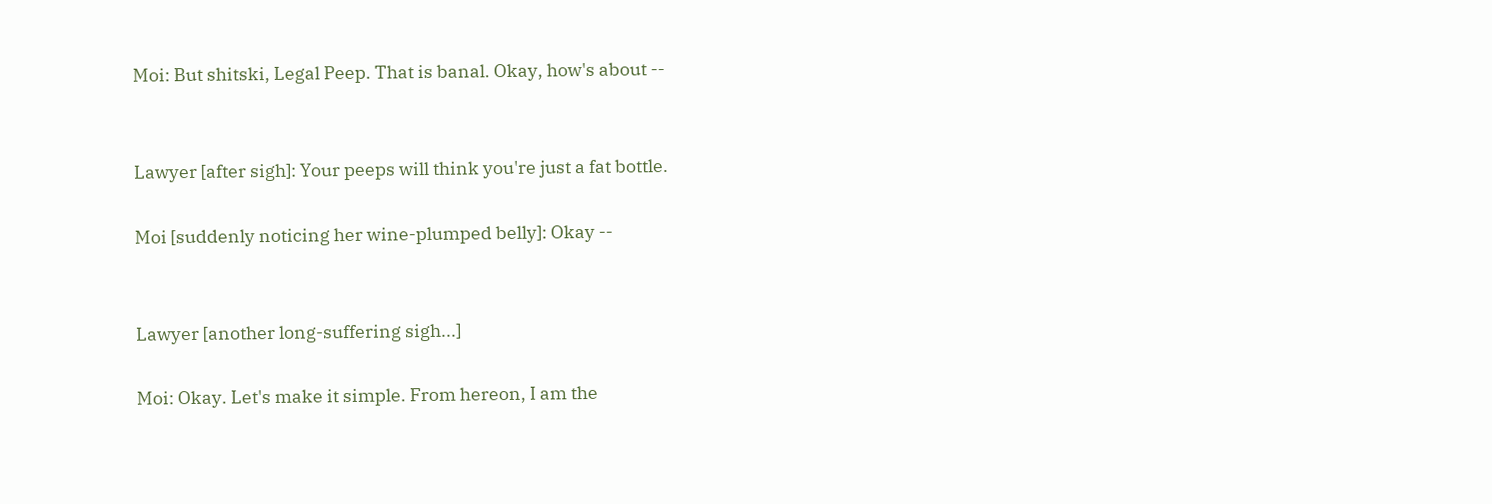Moi: But shitski, Legal Peep. That is banal. Okay, how's about --


Lawyer [after sigh]: Your peeps will think you're just a fat bottle.

Moi [suddenly noticing her wine-plumped belly]: Okay --


Lawyer [another long-suffering sigh...]

Moi: Okay. Let's make it simple. From hereon, I am the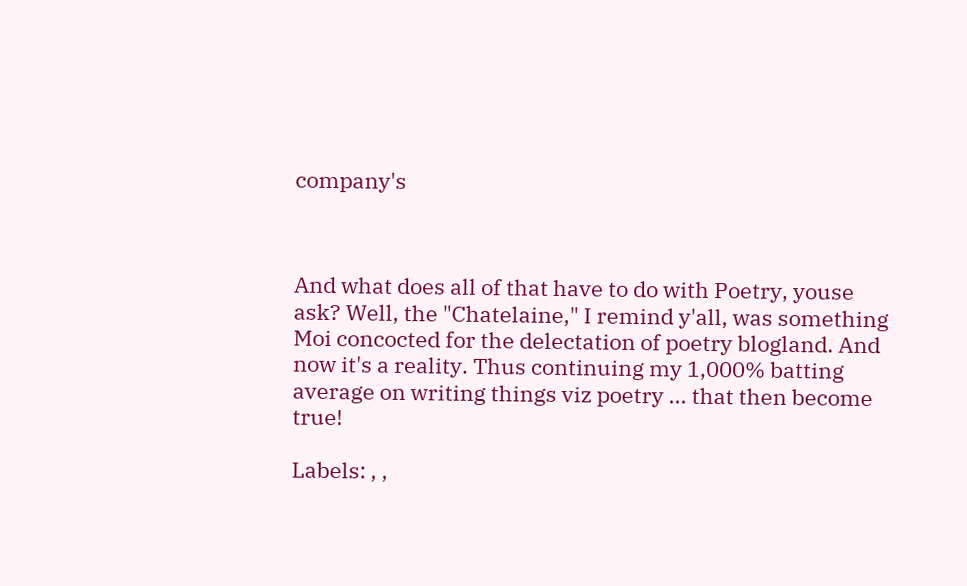company's



And what does all of that have to do with Poetry, youse ask? Well, the "Chatelaine," I remind y'all, was something Moi concocted for the delectation of poetry blogland. And now it's a reality. Thus continuing my 1,000% batting average on writing things viz poetry ... that then become true!

Labels: , ,